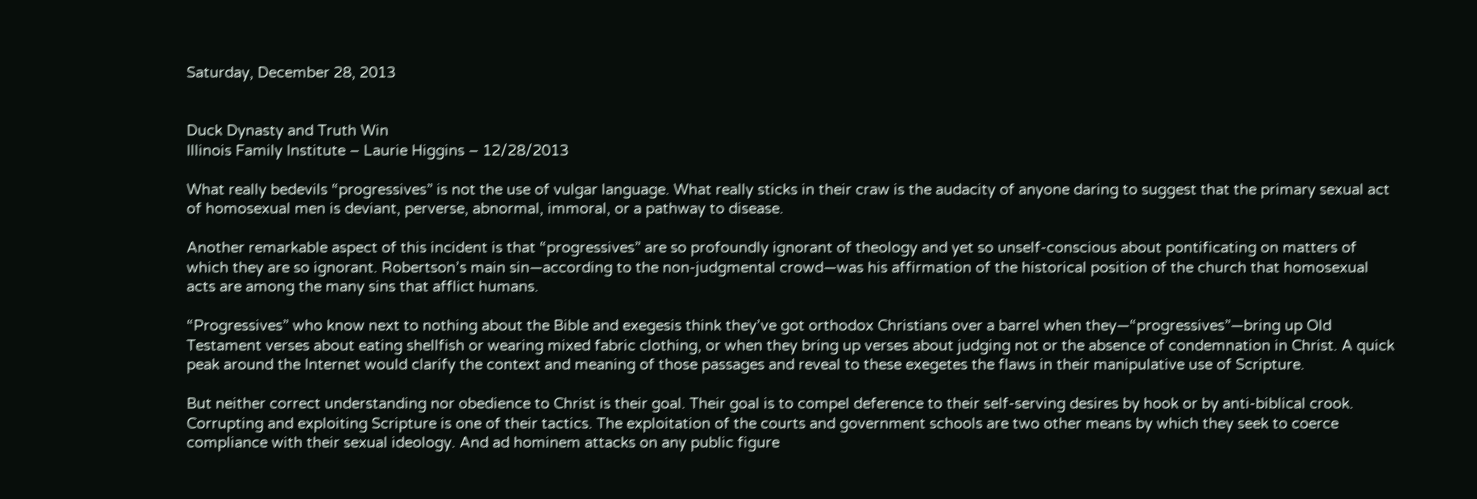Saturday, December 28, 2013


Duck Dynasty and Truth Win
Illinois Family Institute – Laurie Higgins – 12/28/2013

What really bedevils “progressives” is not the use of vulgar language. What really sticks in their craw is the audacity of anyone daring to suggest that the primary sexual act of homosexual men is deviant, perverse, abnormal, immoral, or a pathway to disease.

Another remarkable aspect of this incident is that “progressives” are so profoundly ignorant of theology and yet so unself-conscious about pontificating on matters of which they are so ignorant. Robertson’s main sin—according to the non-judgmental crowd—was his affirmation of the historical position of the church that homosexual acts are among the many sins that afflict humans.

“Progressives” who know next to nothing about the Bible and exegesis think they’ve got orthodox Christians over a barrel when they—“progressives”—bring up Old Testament verses about eating shellfish or wearing mixed fabric clothing, or when they bring up verses about judging not or the absence of condemnation in Christ. A quick peak around the Internet would clarify the context and meaning of those passages and reveal to these exegetes the flaws in their manipulative use of Scripture.

But neither correct understanding nor obedience to Christ is their goal. Their goal is to compel deference to their self-serving desires by hook or by anti-biblical crook. Corrupting and exploiting Scripture is one of their tactics. The exploitation of the courts and government schools are two other means by which they seek to coerce compliance with their sexual ideology. And ad hominem attacks on any public figure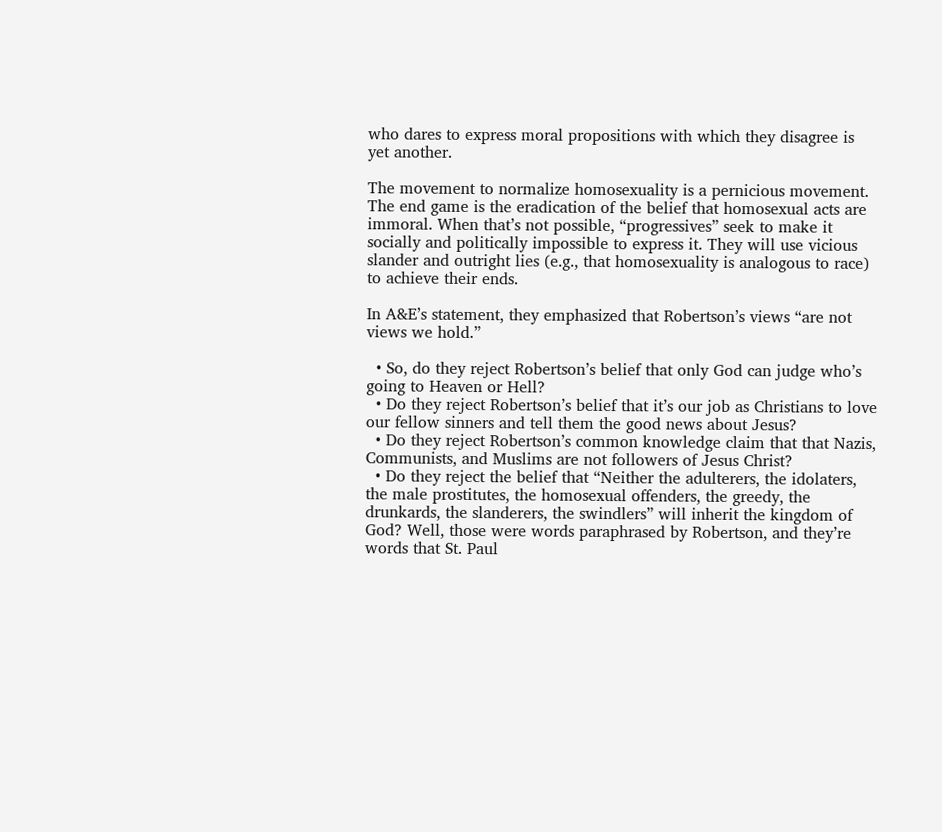who dares to express moral propositions with which they disagree is yet another.

The movement to normalize homosexuality is a pernicious movement. The end game is the eradication of the belief that homosexual acts are immoral. When that’s not possible, “progressives” seek to make it socially and politically impossible to express it. They will use vicious slander and outright lies (e.g., that homosexuality is analogous to race) to achieve their ends.

In A&E’s statement, they emphasized that Robertson’s views “are not views we hold.”

  • So, do they reject Robertson’s belief that only God can judge who’s going to Heaven or Hell?
  • Do they reject Robertson’s belief that it’s our job as Christians to love our fellow sinners and tell them the good news about Jesus?
  • Do they reject Robertson’s common knowledge claim that that Nazis, Communists, and Muslims are not followers of Jesus Christ?
  • Do they reject the belief that “Neither the adulterers, the idolaters, the male prostitutes, the homosexual offenders, the greedy, the drunkards, the slanderers, the swindlers” will inherit the kingdom of God? Well, those were words paraphrased by Robertson, and they’re words that St. Paul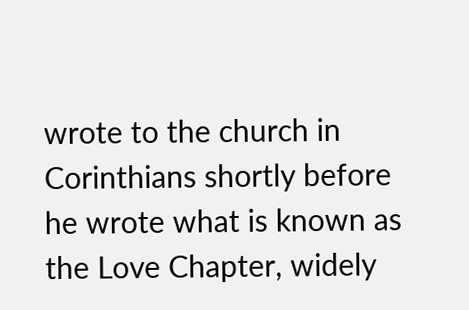wrote to the church in Corinthians shortly before he wrote what is known as the Love Chapter, widely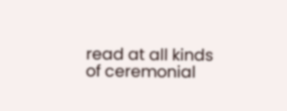read at all kinds of ceremonial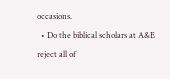occasions.
  • Do the biblical scholars at A&E reject all of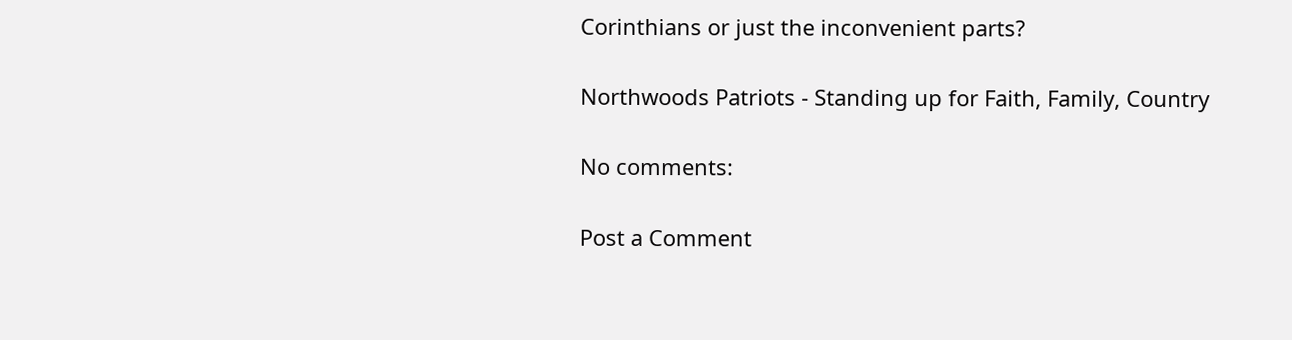Corinthians or just the inconvenient parts?

Northwoods Patriots - Standing up for Faith, Family, Country

No comments:

Post a Comment